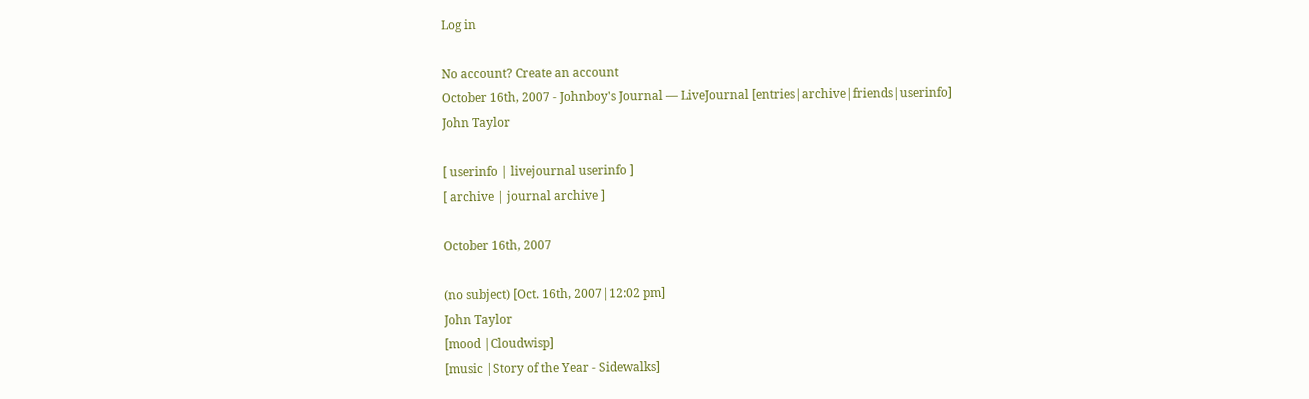Log in

No account? Create an account
October 16th, 2007 - Johnboy's Journal — LiveJournal [entries|archive|friends|userinfo]
John Taylor

[ userinfo | livejournal userinfo ]
[ archive | journal archive ]

October 16th, 2007

(no subject) [Oct. 16th, 2007|12:02 pm]
John Taylor
[mood |Cloudwisp]
[music |Story of the Year - Sidewalks]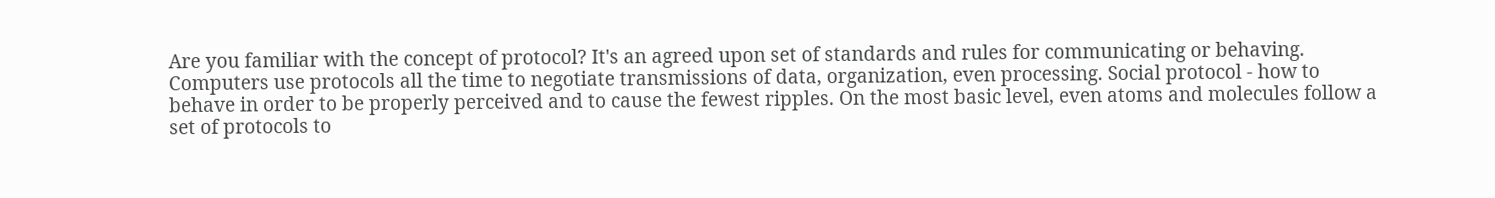Are you familiar with the concept of protocol? It's an agreed upon set of standards and rules for communicating or behaving. Computers use protocols all the time to negotiate transmissions of data, organization, even processing. Social protocol - how to behave in order to be properly perceived and to cause the fewest ripples. On the most basic level, even atoms and molecules follow a set of protocols to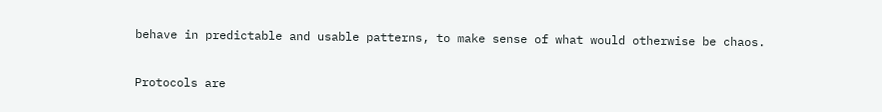behave in predictable and usable patterns, to make sense of what would otherwise be chaos.

Protocols are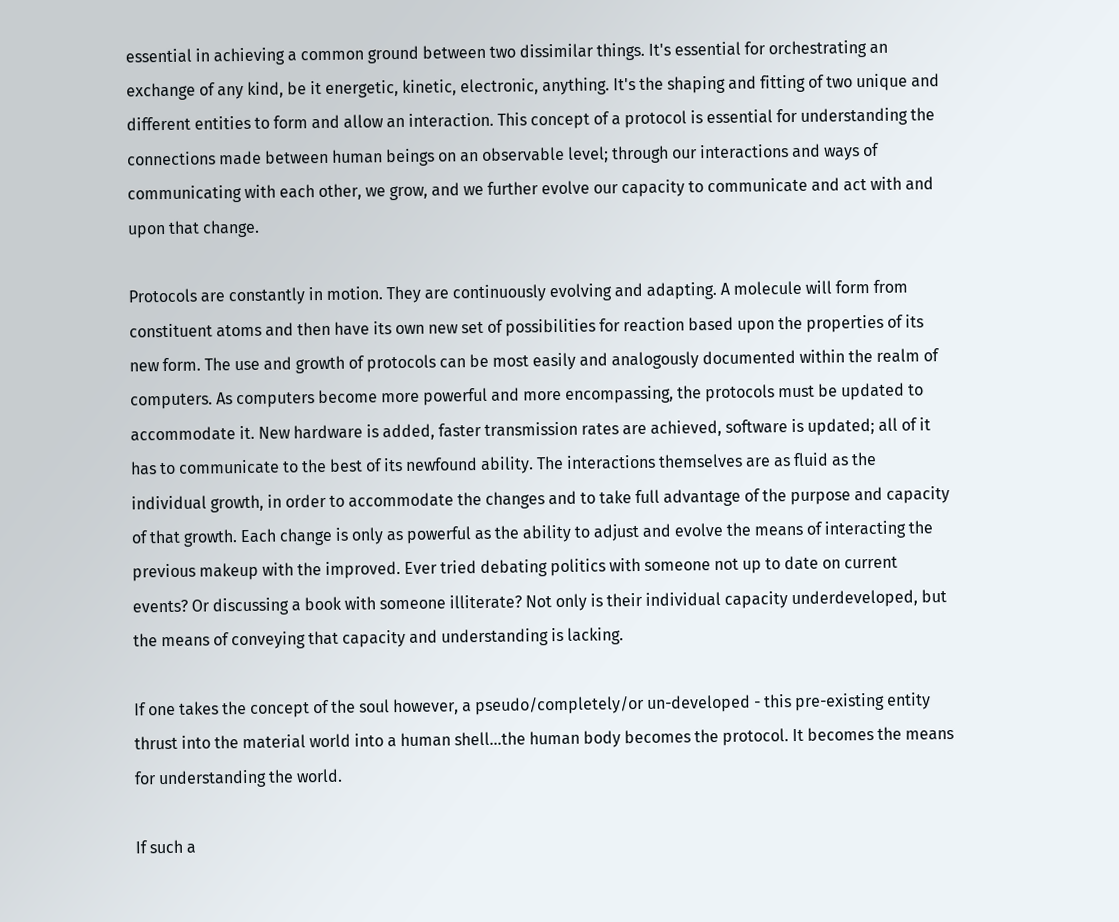essential in achieving a common ground between two dissimilar things. It's essential for orchestrating an exchange of any kind, be it energetic, kinetic, electronic, anything. It's the shaping and fitting of two unique and different entities to form and allow an interaction. This concept of a protocol is essential for understanding the connections made between human beings on an observable level; through our interactions and ways of communicating with each other, we grow, and we further evolve our capacity to communicate and act with and upon that change.

Protocols are constantly in motion. They are continuously evolving and adapting. A molecule will form from constituent atoms and then have its own new set of possibilities for reaction based upon the properties of its new form. The use and growth of protocols can be most easily and analogously documented within the realm of computers. As computers become more powerful and more encompassing, the protocols must be updated to accommodate it. New hardware is added, faster transmission rates are achieved, software is updated; all of it has to communicate to the best of its newfound ability. The interactions themselves are as fluid as the individual growth, in order to accommodate the changes and to take full advantage of the purpose and capacity of that growth. Each change is only as powerful as the ability to adjust and evolve the means of interacting the previous makeup with the improved. Ever tried debating politics with someone not up to date on current events? Or discussing a book with someone illiterate? Not only is their individual capacity underdeveloped, but the means of conveying that capacity and understanding is lacking.

If one takes the concept of the soul however, a pseudo/completely/or un-developed - this pre-existing entity thrust into the material world into a human shell...the human body becomes the protocol. It becomes the means for understanding the world.

If such a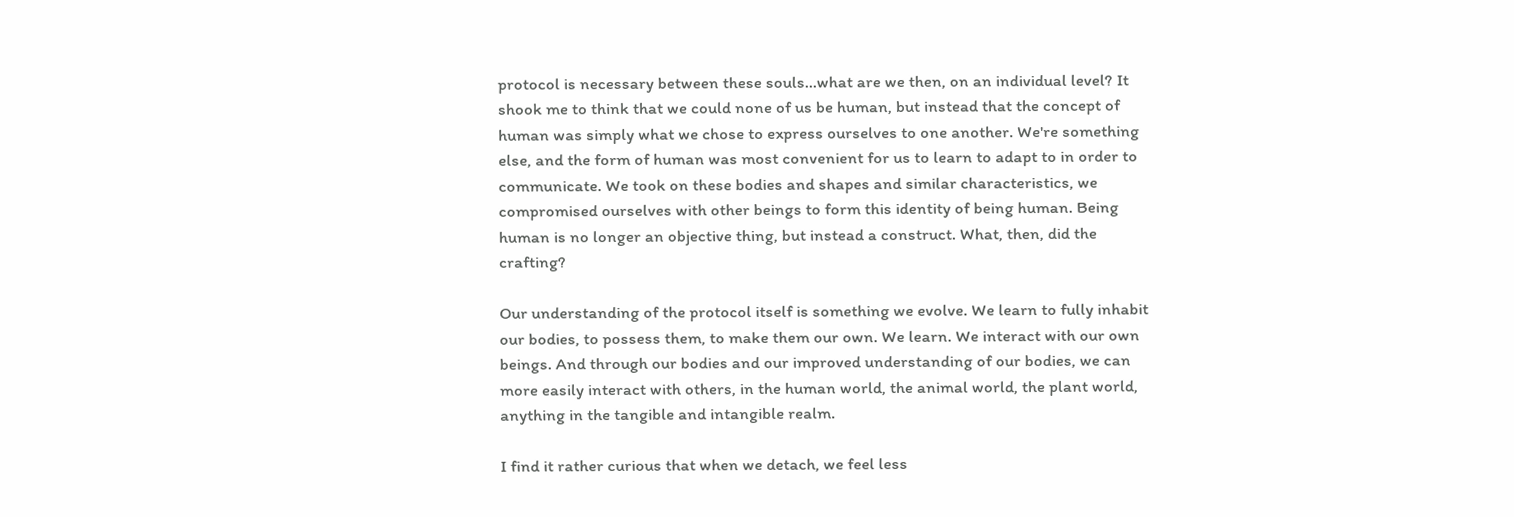protocol is necessary between these souls...what are we then, on an individual level? It shook me to think that we could none of us be human, but instead that the concept of human was simply what we chose to express ourselves to one another. We're something else, and the form of human was most convenient for us to learn to adapt to in order to communicate. We took on these bodies and shapes and similar characteristics, we compromised ourselves with other beings to form this identity of being human. Being human is no longer an objective thing, but instead a construct. What, then, did the crafting?

Our understanding of the protocol itself is something we evolve. We learn to fully inhabit our bodies, to possess them, to make them our own. We learn. We interact with our own beings. And through our bodies and our improved understanding of our bodies, we can more easily interact with others, in the human world, the animal world, the plant world, anything in the tangible and intangible realm.

I find it rather curious that when we detach, we feel less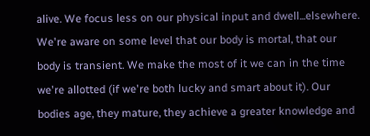alive. We focus less on our physical input and dwell...elsewhere. We're aware on some level that our body is mortal, that our body is transient. We make the most of it we can in the time we're allotted (if we're both lucky and smart about it). Our bodies age, they mature, they achieve a greater knowledge and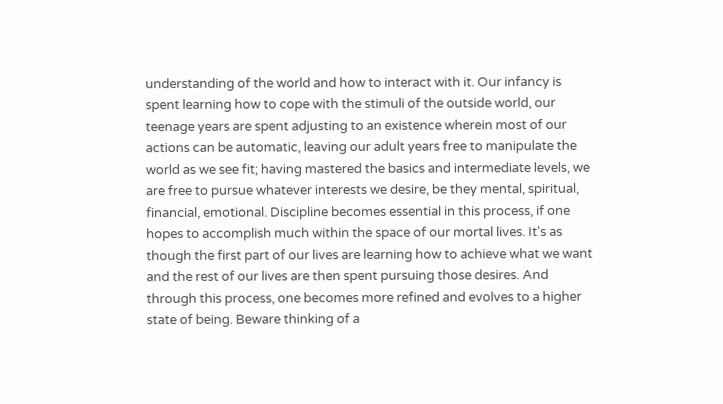understanding of the world and how to interact with it. Our infancy is spent learning how to cope with the stimuli of the outside world, our teenage years are spent adjusting to an existence wherein most of our actions can be automatic, leaving our adult years free to manipulate the world as we see fit; having mastered the basics and intermediate levels, we are free to pursue whatever interests we desire, be they mental, spiritual, financial, emotional. Discipline becomes essential in this process, if one hopes to accomplish much within the space of our mortal lives. It's as though the first part of our lives are learning how to achieve what we want and the rest of our lives are then spent pursuing those desires. And through this process, one becomes more refined and evolves to a higher state of being. Beware thinking of a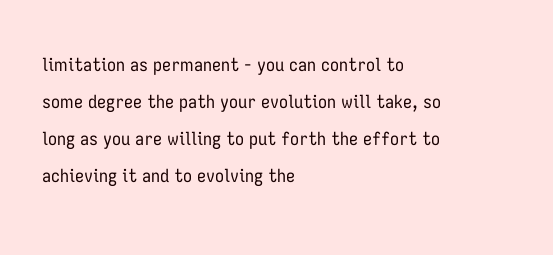limitation as permanent - you can control to some degree the path your evolution will take, so long as you are willing to put forth the effort to achieving it and to evolving the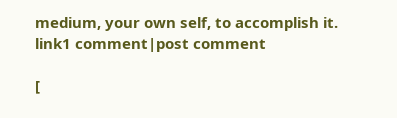medium, your own self, to accomplish it.
link1 comment|post comment

[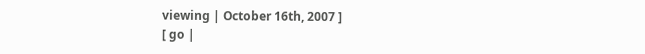viewing | October 16th, 2007 ]
[ go |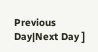Previous Day|Next Day ]